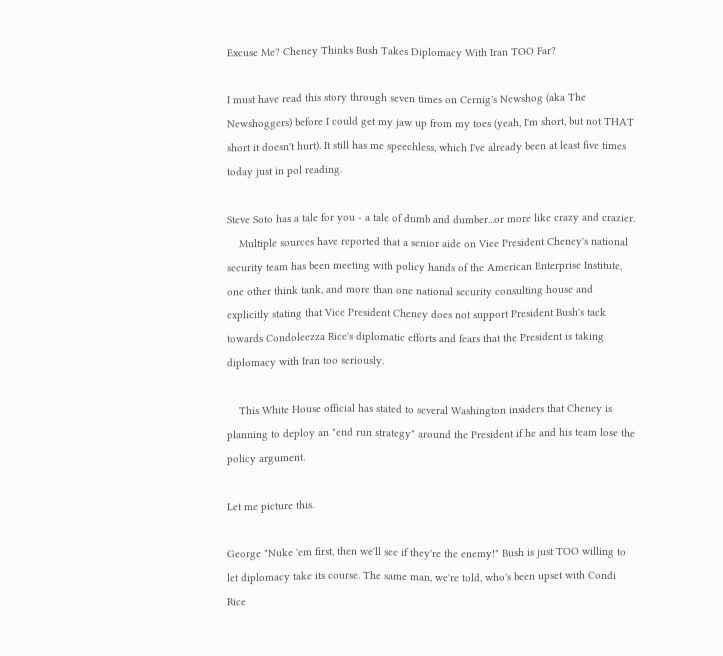Excuse Me? Cheney Thinks Bush Takes Diplomacy With Iran TOO Far?

I must have read this story through seven times on Cernig's Newshog (aka The Newshoggers) before I could get my jaw up from my toes (yeah, I'm short, but not THAT short it doesn't hurt). It still has me speechless, which I've already been at least five times today just in pol reading.

Steve Soto has a tale for you - a tale of dumb and dumber...or more like crazy and crazier.
    Multiple sources have reported that a senior aide on Vice President Cheney's national security team has been meeting with policy hands of the American Enterprise Institute, one other think tank, and more than one national security consulting house and explicitly stating that Vice President Cheney does not support President Bush's tack towards Condoleezza Rice's diplomatic efforts and fears that the President is taking diplomacy with Iran too seriously.

    This White House official has stated to several Washington insiders that Cheney is planning to deploy an "end run strategy" around the President if he and his team lose the policy argument.

Let me picture this.

George "Nuke 'em first, then we'll see if they're the enemy!" Bush is just TOO willing to let diplomacy take its course. The same man, we're told, who's been upset with Condi Rice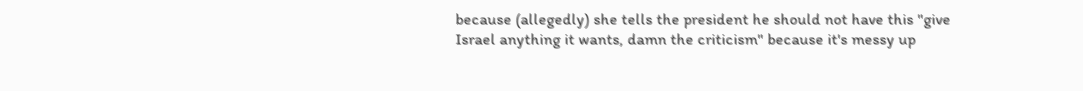because (allegedly) she tells the president he should not have this "give Israel anything it wants, damn the criticism" because it's messy up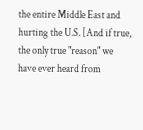the entire Middle East and hurting the U.S. [And if true, the only true "reason" we have ever heard from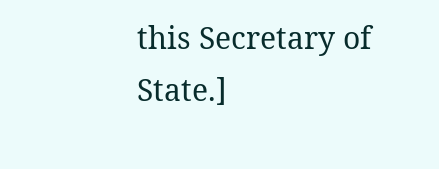this Secretary of State.]